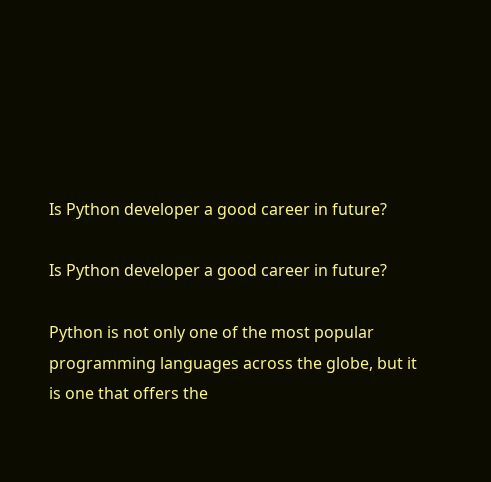Is Python developer a good career in future?

Is Python developer a good career in future?

Python is not only one of the most popular programming languages across the globe, but it is one that offers the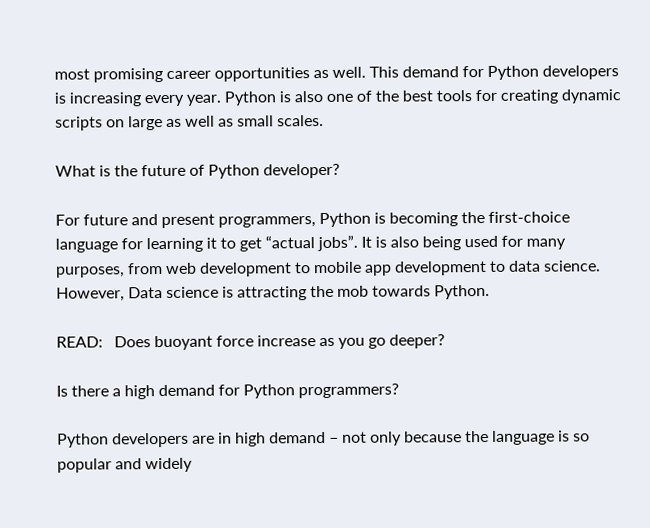most promising career opportunities as well. This demand for Python developers is increasing every year. Python is also one of the best tools for creating dynamic scripts on large as well as small scales.

What is the future of Python developer?

For future and present programmers, Python is becoming the first-choice language for learning it to get “actual jobs”. It is also being used for many purposes, from web development to mobile app development to data science. However, Data science is attracting the mob towards Python.

READ:   Does buoyant force increase as you go deeper?

Is there a high demand for Python programmers?

Python developers are in high demand – not only because the language is so popular and widely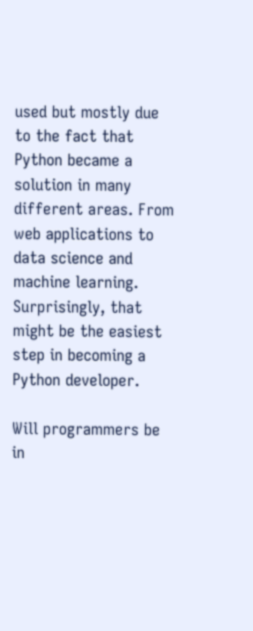used but mostly due to the fact that Python became a solution in many different areas. From web applications to data science and machine learning. Surprisingly, that might be the easiest step in becoming a Python developer.

Will programmers be in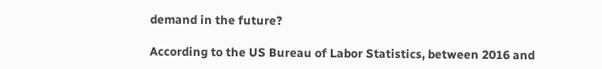demand in the future?

According to the US Bureau of Labor Statistics, between 2016 and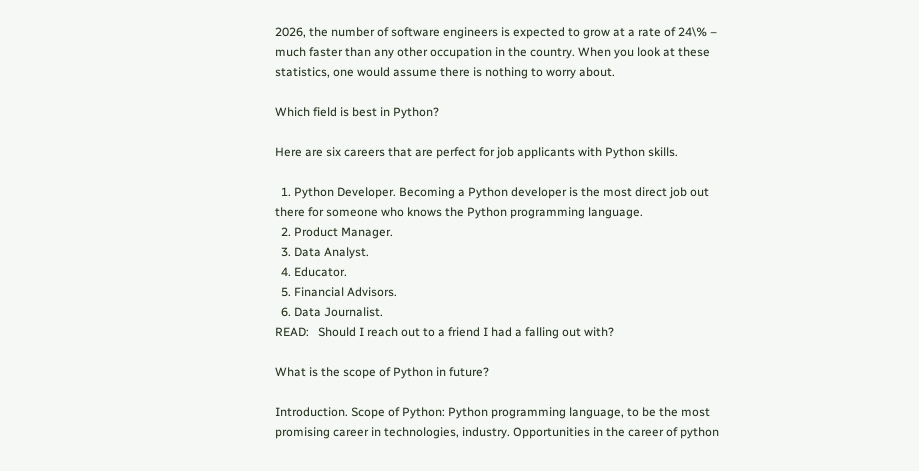2026, the number of software engineers is expected to grow at a rate of 24\% – much faster than any other occupation in the country. When you look at these statistics, one would assume there is nothing to worry about.

Which field is best in Python?

Here are six careers that are perfect for job applicants with Python skills.

  1. Python Developer. Becoming a Python developer is the most direct job out there for someone who knows the Python programming language.
  2. Product Manager.
  3. Data Analyst.
  4. Educator.
  5. Financial Advisors.
  6. Data Journalist.
READ:   Should I reach out to a friend I had a falling out with?

What is the scope of Python in future?

Introduction. Scope of Python: Python programming language, to be the most promising career in technologies, industry. Opportunities in the career of python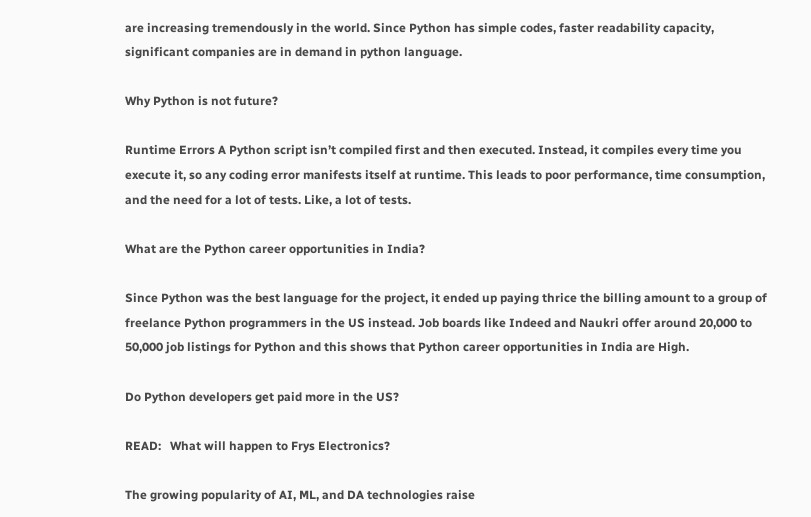are increasing tremendously in the world. Since Python has simple codes, faster readability capacity, significant companies are in demand in python language.

Why Python is not future?

Runtime Errors A Python script isn’t compiled first and then executed. Instead, it compiles every time you execute it, so any coding error manifests itself at runtime. This leads to poor performance, time consumption, and the need for a lot of tests. Like, a lot of tests.

What are the Python career opportunities in India?

Since Python was the best language for the project, it ended up paying thrice the billing amount to a group of freelance Python programmers in the US instead. Job boards like Indeed and Naukri offer around 20,000 to 50,000 job listings for Python and this shows that Python career opportunities in India are High.

Do Python developers get paid more in the US?

READ:   What will happen to Frys Electronics?

The growing popularity of AI, ML, and DA technologies raise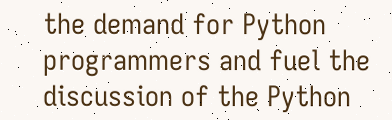the demand for Python programmers and fuel the discussion of the Python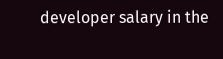developer salary in the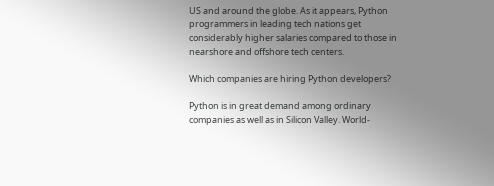US and around the globe. As it appears, Python programmers in leading tech nations get considerably higher salaries compared to those in nearshore and offshore tech centers.

Which companies are hiring Python developers?

Python is in great demand among ordinary companies as well as in Silicon Valley. World-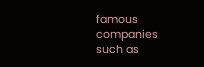famous companies such as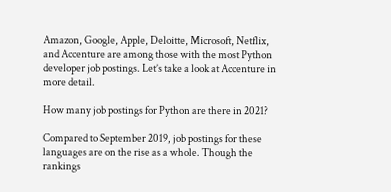Amazon, Google, Apple, Deloitte, Microsoft, Netflix, and Accenture are among those with the most Python developer job postings. Let’s take a look at Accenture in more detail.

How many job postings for Python are there in 2021?

Compared to September 2019, job postings for these languages are on the rise as a whole. Though the rankings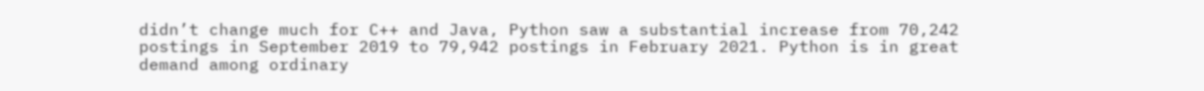didn’t change much for C++ and Java, Python saw a substantial increase from 70,242 postings in September 2019 to 79,942 postings in February 2021. Python is in great demand among ordinary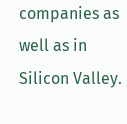companies as well as in Silicon Valley.